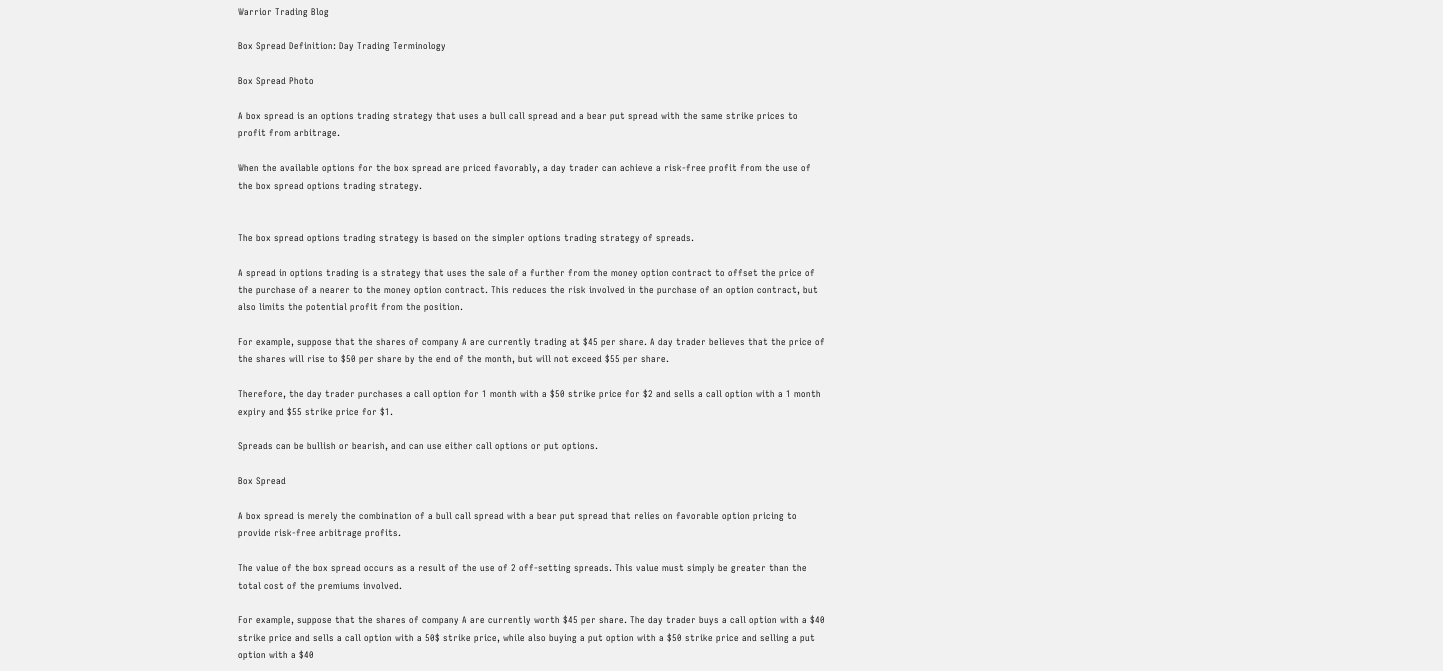Warrior Trading Blog

Box Spread Definition: Day Trading Terminology

Box Spread Photo

A box spread is an options trading strategy that uses a bull call spread and a bear put spread with the same strike prices to profit from arbitrage.

When the available options for the box spread are priced favorably, a day trader can achieve a risk-free profit from the use of the box spread options trading strategy.


The box spread options trading strategy is based on the simpler options trading strategy of spreads.

A spread in options trading is a strategy that uses the sale of a further from the money option contract to offset the price of the purchase of a nearer to the money option contract. This reduces the risk involved in the purchase of an option contract, but also limits the potential profit from the position.

For example, suppose that the shares of company A are currently trading at $45 per share. A day trader believes that the price of the shares will rise to $50 per share by the end of the month, but will not exceed $55 per share.

Therefore, the day trader purchases a call option for 1 month with a $50 strike price for $2 and sells a call option with a 1 month expiry and $55 strike price for $1.

Spreads can be bullish or bearish, and can use either call options or put options.

Box Spread

A box spread is merely the combination of a bull call spread with a bear put spread that relies on favorable option pricing to provide risk-free arbitrage profits.

The value of the box spread occurs as a result of the use of 2 off-setting spreads. This value must simply be greater than the total cost of the premiums involved.

For example, suppose that the shares of company A are currently worth $45 per share. The day trader buys a call option with a $40 strike price and sells a call option with a 50$ strike price, while also buying a put option with a $50 strike price and selling a put option with a $40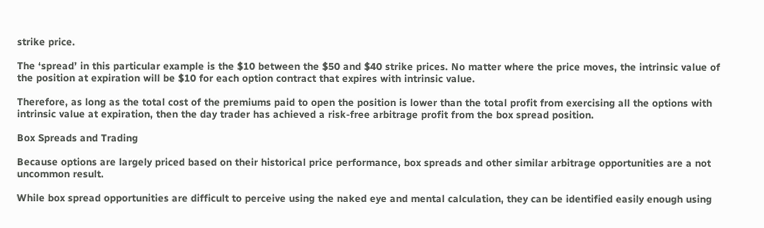strike price.

The ‘spread’ in this particular example is the $10 between the $50 and $40 strike prices. No matter where the price moves, the intrinsic value of the position at expiration will be $10 for each option contract that expires with intrinsic value.

Therefore, as long as the total cost of the premiums paid to open the position is lower than the total profit from exercising all the options with intrinsic value at expiration, then the day trader has achieved a risk-free arbitrage profit from the box spread position.

Box Spreads and Trading

Because options are largely priced based on their historical price performance, box spreads and other similar arbitrage opportunities are a not uncommon result.

While box spread opportunities are difficult to perceive using the naked eye and mental calculation, they can be identified easily enough using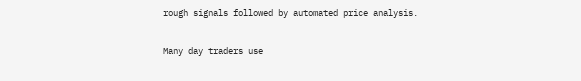rough signals followed by automated price analysis.

Many day traders use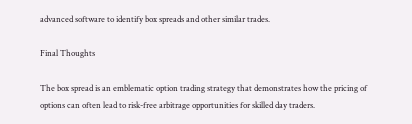advanced software to identify box spreads and other similar trades.

Final Thoughts

The box spread is an emblematic option trading strategy that demonstrates how the pricing of options can often lead to risk-free arbitrage opportunities for skilled day traders.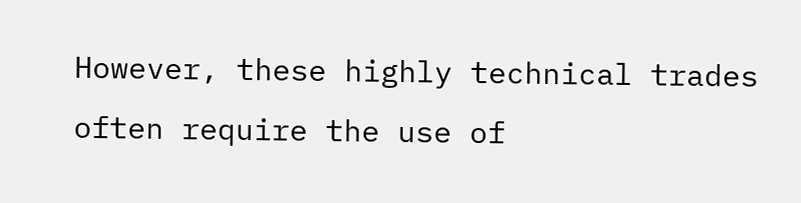However, these highly technical trades often require the use of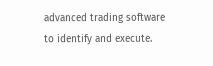advanced trading software to identify and execute.